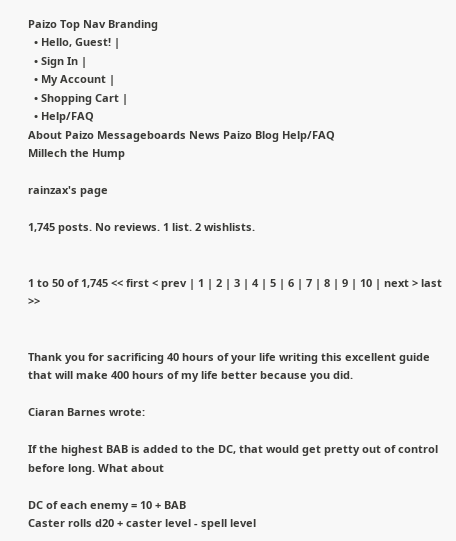Paizo Top Nav Branding
  • Hello, Guest! |
  • Sign In |
  • My Account |
  • Shopping Cart |
  • Help/FAQ
About Paizo Messageboards News Paizo Blog Help/FAQ
Millech the Hump

rainzax's page

1,745 posts. No reviews. 1 list. 2 wishlists.


1 to 50 of 1,745 << first < prev | 1 | 2 | 3 | 4 | 5 | 6 | 7 | 8 | 9 | 10 | next > last >>


Thank you for sacrificing 40 hours of your life writing this excellent guide that will make 400 hours of my life better because you did.

Ciaran Barnes wrote:

If the highest BAB is added to the DC, that would get pretty out of control before long. What about

DC of each enemy = 10 + BAB
Caster rolls d20 + caster level - spell level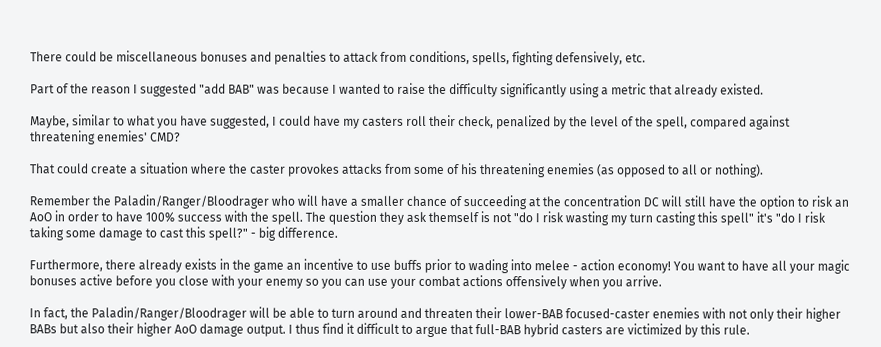There could be miscellaneous bonuses and penalties to attack from conditions, spells, fighting defensively, etc.

Part of the reason I suggested "add BAB" was because I wanted to raise the difficulty significantly using a metric that already existed.

Maybe, similar to what you have suggested, I could have my casters roll their check, penalized by the level of the spell, compared against threatening enemies' CMD?

That could create a situation where the caster provokes attacks from some of his threatening enemies (as opposed to all or nothing).

Remember the Paladin/Ranger/Bloodrager who will have a smaller chance of succeeding at the concentration DC will still have the option to risk an AoO in order to have 100% success with the spell. The question they ask themself is not "do I risk wasting my turn casting this spell" it's "do I risk taking some damage to cast this spell?" - big difference.

Furthermore, there already exists in the game an incentive to use buffs prior to wading into melee - action economy! You want to have all your magic bonuses active before you close with your enemy so you can use your combat actions offensively when you arrive.

In fact, the Paladin/Ranger/Bloodrager will be able to turn around and threaten their lower-BAB focused-caster enemies with not only their higher BABs but also their higher AoO damage output. I thus find it difficult to argue that full-BAB hybrid casters are victimized by this rule.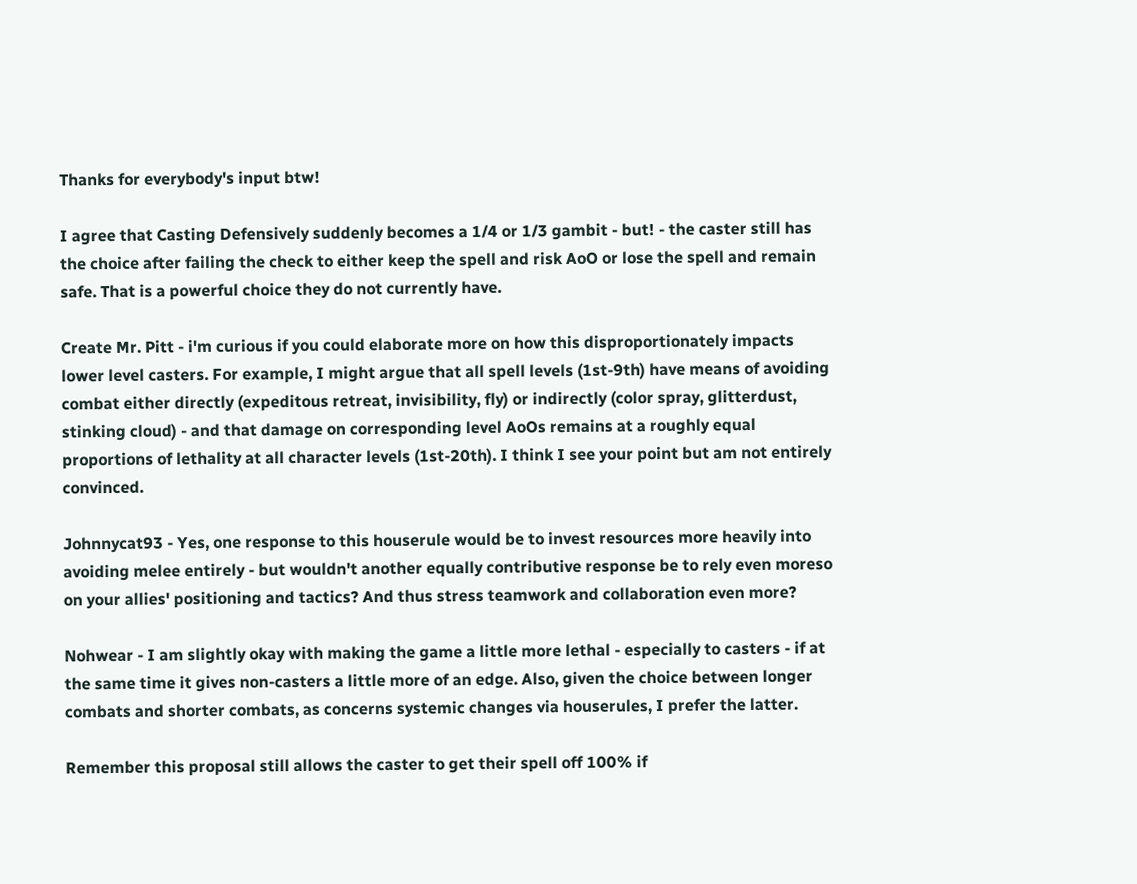Thanks for everybody's input btw!

I agree that Casting Defensively suddenly becomes a 1/4 or 1/3 gambit - but! - the caster still has the choice after failing the check to either keep the spell and risk AoO or lose the spell and remain safe. That is a powerful choice they do not currently have.

Create Mr. Pitt - i'm curious if you could elaborate more on how this disproportionately impacts lower level casters. For example, I might argue that all spell levels (1st-9th) have means of avoiding combat either directly (expeditous retreat, invisibility, fly) or indirectly (color spray, glitterdust, stinking cloud) - and that damage on corresponding level AoOs remains at a roughly equal proportions of lethality at all character levels (1st-20th). I think I see your point but am not entirely convinced.

Johnnycat93 - Yes, one response to this houserule would be to invest resources more heavily into avoiding melee entirely - but wouldn't another equally contributive response be to rely even moreso on your allies' positioning and tactics? And thus stress teamwork and collaboration even more?

Nohwear - I am slightly okay with making the game a little more lethal - especially to casters - if at the same time it gives non-casters a little more of an edge. Also, given the choice between longer combats and shorter combats, as concerns systemic changes via houserules, I prefer the latter.

Remember this proposal still allows the caster to get their spell off 100% if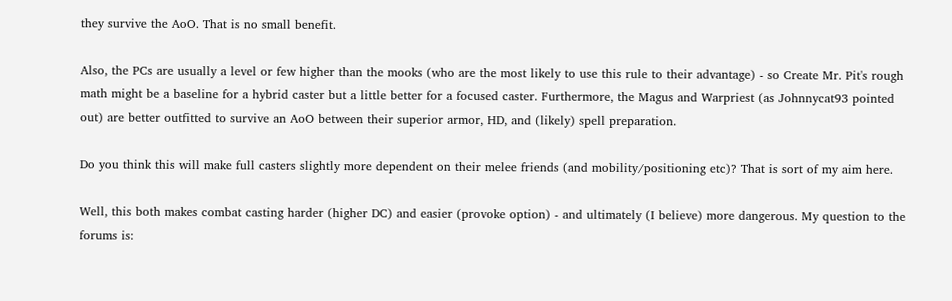they survive the AoO. That is no small benefit.

Also, the PCs are usually a level or few higher than the mooks (who are the most likely to use this rule to their advantage) - so Create Mr. Pit's rough math might be a baseline for a hybrid caster but a little better for a focused caster. Furthermore, the Magus and Warpriest (as Johnnycat93 pointed out) are better outfitted to survive an AoO between their superior armor, HD, and (likely) spell preparation.

Do you think this will make full casters slightly more dependent on their melee friends (and mobility/positioning etc)? That is sort of my aim here.

Well, this both makes combat casting harder (higher DC) and easier (provoke option) - and ultimately (I believe) more dangerous. My question to the forums is: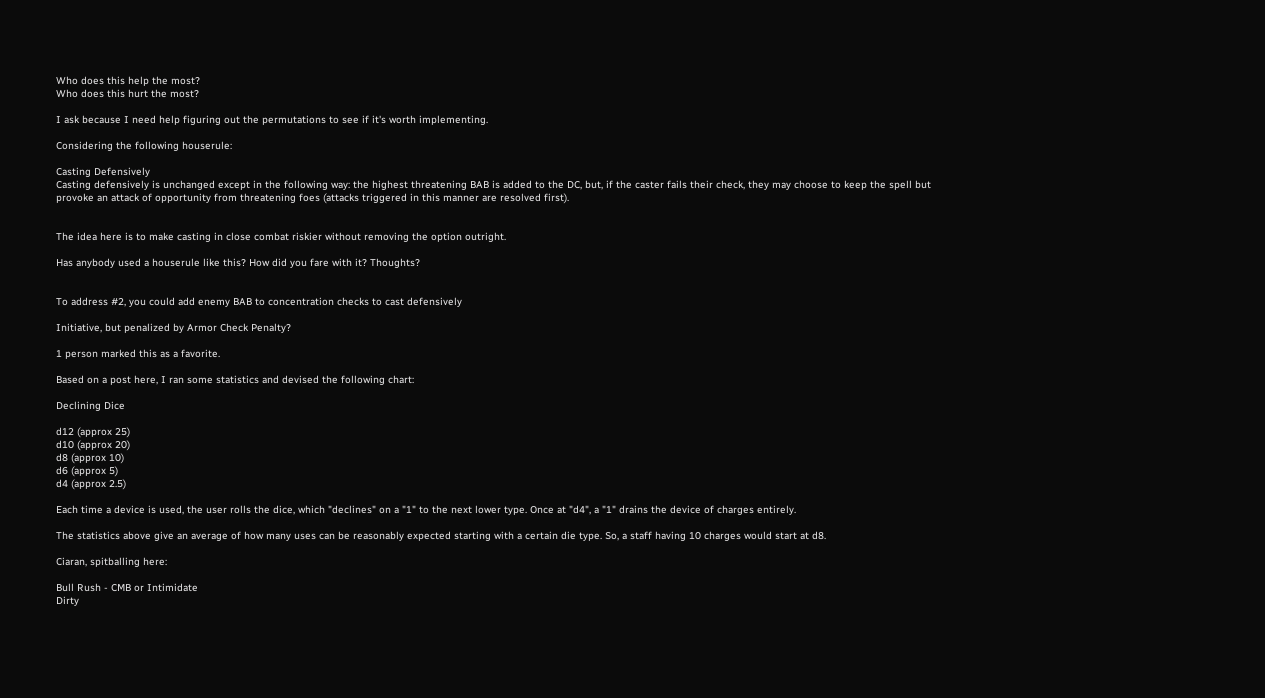Who does this help the most?
Who does this hurt the most?

I ask because I need help figuring out the permutations to see if it's worth implementing.

Considering the following houserule:

Casting Defensively
Casting defensively is unchanged except in the following way: the highest threatening BAB is added to the DC, but, if the caster fails their check, they may choose to keep the spell but provoke an attack of opportunity from threatening foes (attacks triggered in this manner are resolved first).


The idea here is to make casting in close combat riskier without removing the option outright.

Has anybody used a houserule like this? How did you fare with it? Thoughts?


To address #2, you could add enemy BAB to concentration checks to cast defensively

Initiative, but penalized by Armor Check Penalty?

1 person marked this as a favorite.

Based on a post here, I ran some statistics and devised the following chart:

Declining Dice

d12 (approx 25)
d10 (approx 20)
d8 (approx 10)
d6 (approx 5)
d4 (approx 2.5)

Each time a device is used, the user rolls the dice, which "declines" on a "1" to the next lower type. Once at "d4", a "1" drains the device of charges entirely.

The statistics above give an average of how many uses can be reasonably expected starting with a certain die type. So, a staff having 10 charges would start at d8.

Ciaran, spitballing here:

Bull Rush - CMB or Intimidate
Dirty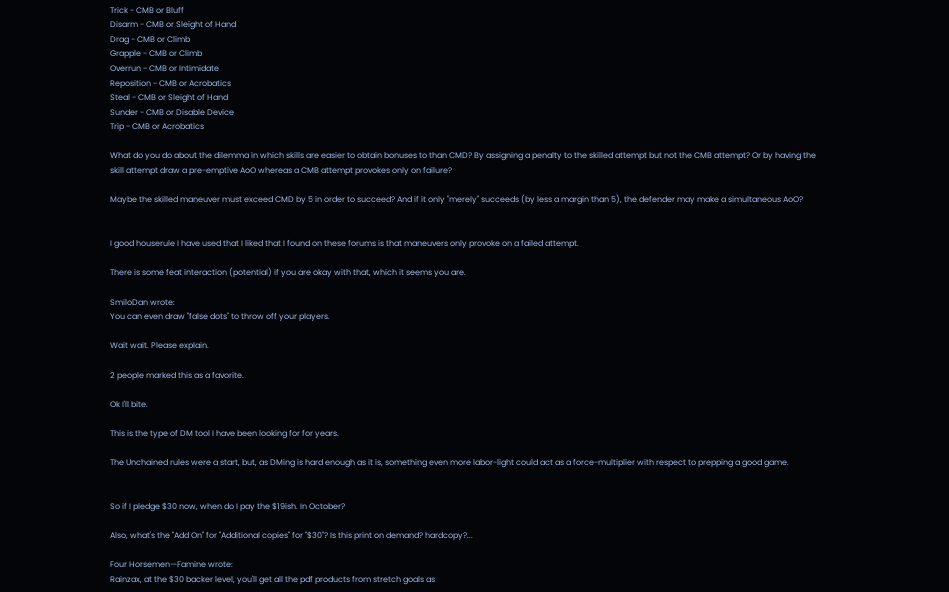Trick - CMB or Bluff
Disarm - CMB or Sleight of Hand
Drag - CMB or Climb
Grapple - CMB or Climb
Overrun - CMB or Intimidate
Reposition - CMB or Acrobatics
Steal - CMB or Sleight of Hand
Sunder - CMB or Disable Device
Trip - CMB or Acrobatics

What do you do about the dilemma in which skills are easier to obtain bonuses to than CMD? By assigning a penalty to the skilled attempt but not the CMB attempt? Or by having the skill attempt draw a pre-emptive AoO whereas a CMB attempt provokes only on failure?

Maybe the skilled maneuver must exceed CMD by 5 in order to succeed? And if it only "merely" succeeds (by less a margin than 5), the defender may make a simultaneous AoO?


I good houserule I have used that I liked that I found on these forums is that maneuvers only provoke on a failed attempt.

There is some feat interaction (potential) if you are okay with that, which it seems you are.

SmiloDan wrote:
You can even draw "false dots" to throw off your players.

Wait wait. Please explain.

2 people marked this as a favorite.

Ok I'll bite.

This is the type of DM tool I have been looking for for years.

The Unchained rules were a start, but, as DMing is hard enough as it is, something even more labor-light could act as a force-multiplier with respect to prepping a good game.


So if I pledge $30 now, when do I pay the $19ish. In October?

Also, what's the "Add On" for "Additional copies" for "$30"? Is this print on demand? hardcopy?...

Four Horsemen—Famine wrote:
Rainzax, at the $30 backer level, you'll get all the pdf products from stretch goals as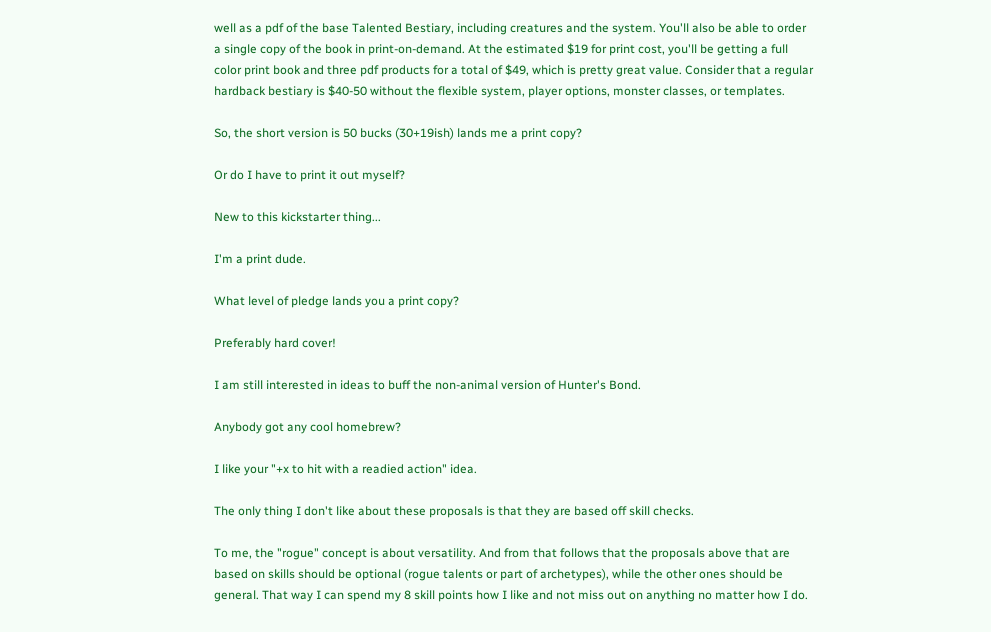well as a pdf of the base Talented Bestiary, including creatures and the system. You'll also be able to order a single copy of the book in print-on-demand. At the estimated $19 for print cost, you'll be getting a full color print book and three pdf products for a total of $49, which is pretty great value. Consider that a regular hardback bestiary is $40-50 without the flexible system, player options, monster classes, or templates.

So, the short version is 50 bucks (30+19ish) lands me a print copy?

Or do I have to print it out myself?

New to this kickstarter thing...

I'm a print dude.

What level of pledge lands you a print copy?

Preferably hard cover!

I am still interested in ideas to buff the non-animal version of Hunter's Bond.

Anybody got any cool homebrew?

I like your "+x to hit with a readied action" idea.

The only thing I don't like about these proposals is that they are based off skill checks.

To me, the "rogue" concept is about versatility. And from that follows that the proposals above that are based on skills should be optional (rogue talents or part of archetypes), while the other ones should be general. That way I can spend my 8 skill points how I like and not miss out on anything no matter how I do.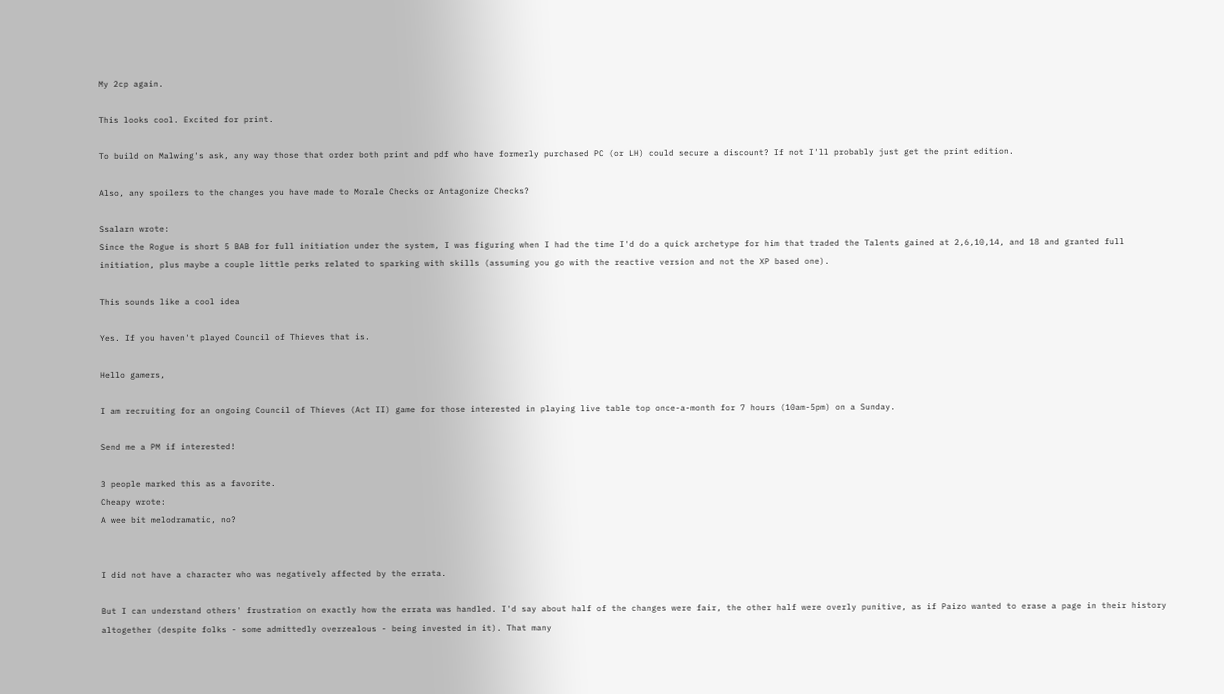My 2cp again.

This looks cool. Excited for print.

To build on Malwing's ask, any way those that order both print and pdf who have formerly purchased PC (or LH) could secure a discount? If not I'll probably just get the print edition.

Also, any spoilers to the changes you have made to Morale Checks or Antagonize Checks?

Ssalarn wrote:
Since the Rogue is short 5 BAB for full initiation under the system, I was figuring when I had the time I'd do a quick archetype for him that traded the Talents gained at 2,6,10,14, and 18 and granted full initiation, plus maybe a couple little perks related to sparking with skills (assuming you go with the reactive version and not the XP based one).

This sounds like a cool idea

Yes. If you haven't played Council of Thieves that is.

Hello gamers,

I am recruiting for an ongoing Council of Thieves (Act II) game for those interested in playing live table top once-a-month for 7 hours (10am-5pm) on a Sunday.

Send me a PM if interested!

3 people marked this as a favorite.
Cheapy wrote:
A wee bit melodramatic, no?


I did not have a character who was negatively affected by the errata.

But I can understand others' frustration on exactly how the errata was handled. I'd say about half of the changes were fair, the other half were overly punitive, as if Paizo wanted to erase a page in their history altogether (despite folks - some admittedly overzealous - being invested in it). That many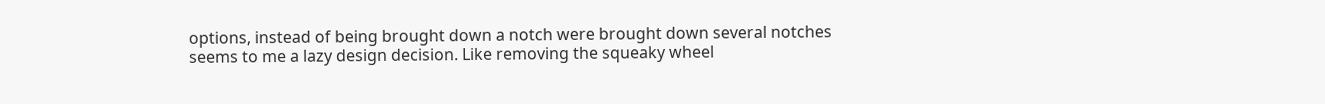options, instead of being brought down a notch were brought down several notches seems to me a lazy design decision. Like removing the squeaky wheel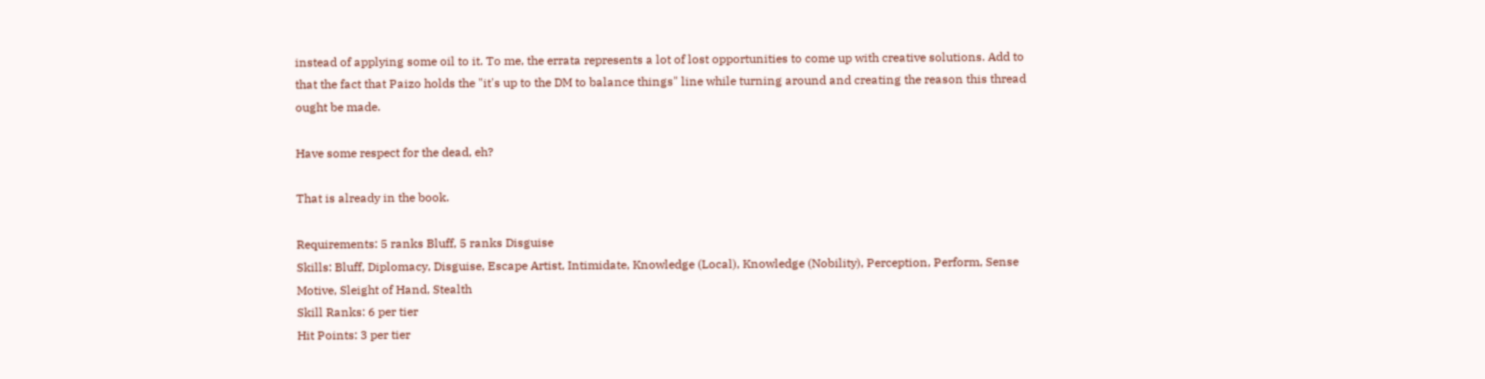instead of applying some oil to it. To me, the errata represents a lot of lost opportunities to come up with creative solutions. Add to that the fact that Paizo holds the "it's up to the DM to balance things" line while turning around and creating the reason this thread ought be made.

Have some respect for the dead, eh?

That is already in the book.

Requirements: 5 ranks Bluff, 5 ranks Disguise
Skills: Bluff, Diplomacy, Disguise, Escape Artist, Intimidate, Knowledge (Local), Knowledge (Nobility), Perception, Perform, Sense Motive, Sleight of Hand, Stealth
Skill Ranks: 6 per tier
Hit Points: 3 per tier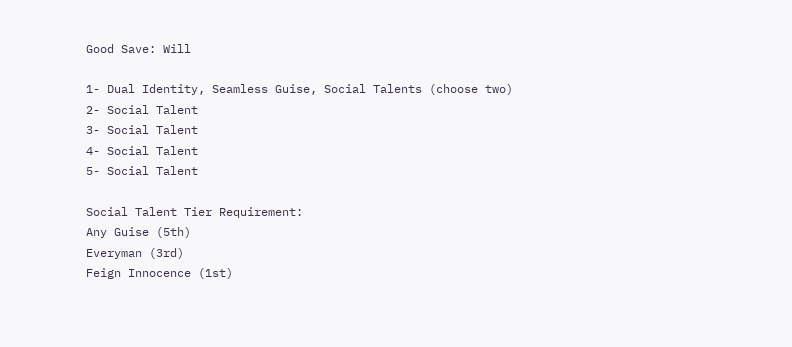Good Save: Will

1- Dual Identity, Seamless Guise, Social Talents (choose two)
2- Social Talent
3- Social Talent
4- Social Talent
5- Social Talent

Social Talent Tier Requirement:
Any Guise (5th)
Everyman (3rd)
Feign Innocence (1st)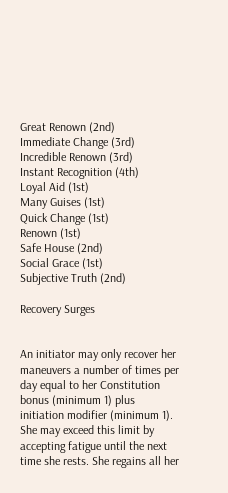Great Renown (2nd)
Immediate Change (3rd)
Incredible Renown (3rd)
Instant Recognition (4th)
Loyal Aid (1st)
Many Guises (1st)
Quick Change (1st)
Renown (1st)
Safe House (2nd)
Social Grace (1st)
Subjective Truth (2nd)

Recovery Surges


An initiator may only recover her maneuvers a number of times per day equal to her Constitution bonus (minimum 1) plus initiation modifier (minimum 1). She may exceed this limit by accepting fatigue until the next time she rests. She regains all her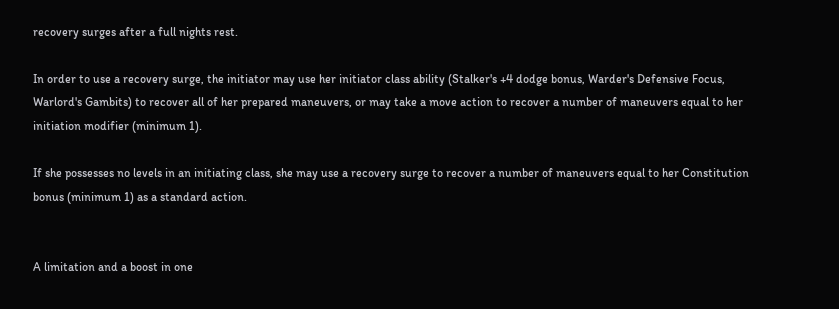recovery surges after a full nights rest.

In order to use a recovery surge, the initiator may use her initiator class ability (Stalker's +4 dodge bonus, Warder's Defensive Focus, Warlord's Gambits) to recover all of her prepared maneuvers, or may take a move action to recover a number of maneuvers equal to her initiation modifier (minimum 1).

If she possesses no levels in an initiating class, she may use a recovery surge to recover a number of maneuvers equal to her Constitution bonus (minimum 1) as a standard action.


A limitation and a boost in one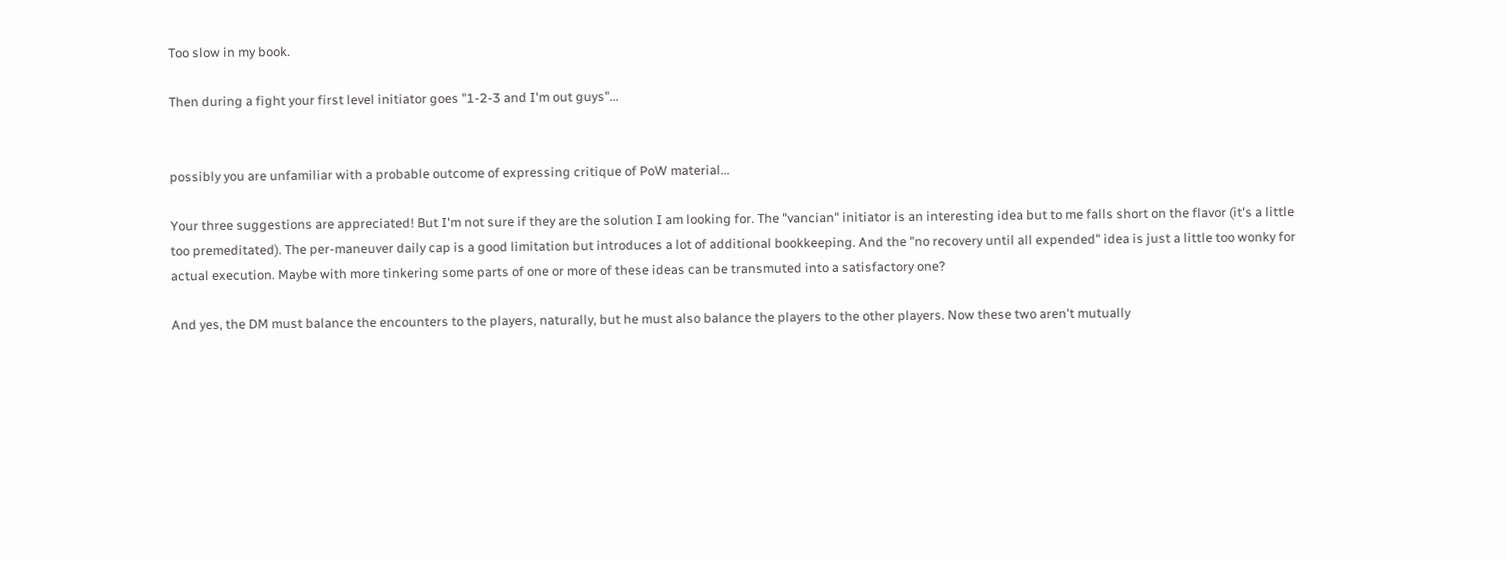Too slow in my book.

Then during a fight your first level initiator goes "1-2-3 and I'm out guys"...


possibly you are unfamiliar with a probable outcome of expressing critique of PoW material...

Your three suggestions are appreciated! But I'm not sure if they are the solution I am looking for. The "vancian" initiator is an interesting idea but to me falls short on the flavor (it's a little too premeditated). The per-maneuver daily cap is a good limitation but introduces a lot of additional bookkeeping. And the "no recovery until all expended" idea is just a little too wonky for actual execution. Maybe with more tinkering some parts of one or more of these ideas can be transmuted into a satisfactory one?

And yes, the DM must balance the encounters to the players, naturally, but he must also balance the players to the other players. Now these two aren't mutually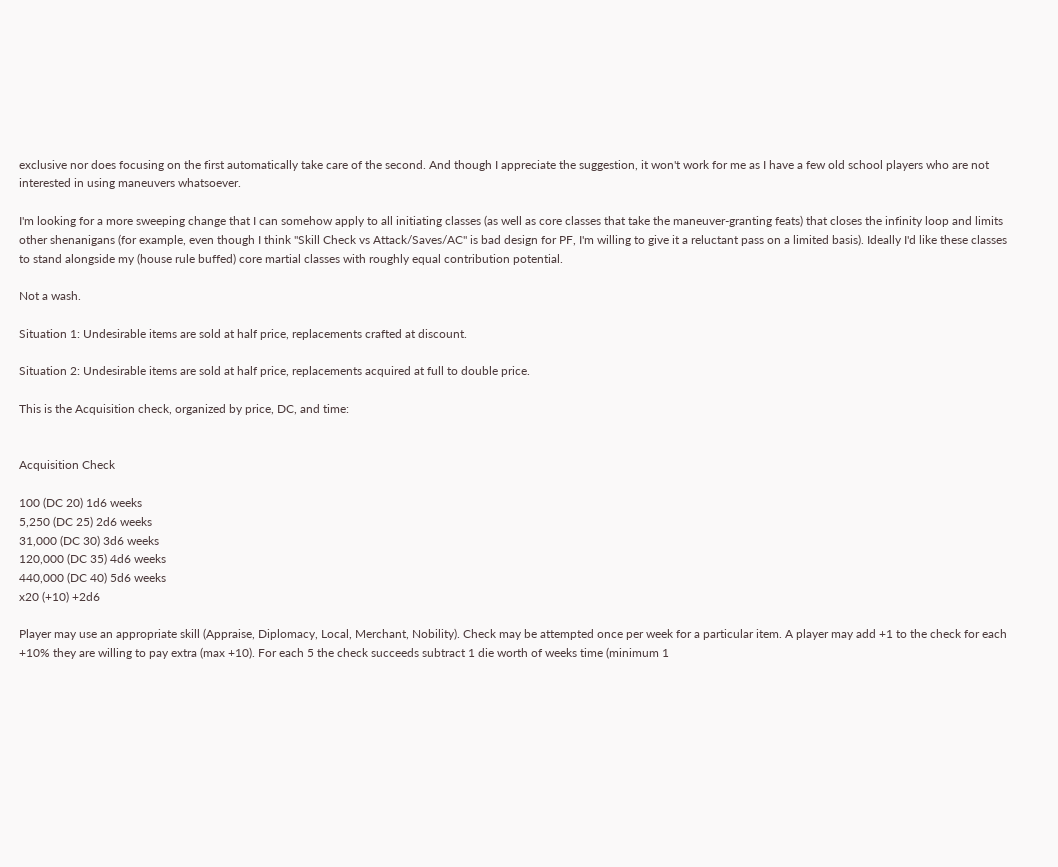exclusive nor does focusing on the first automatically take care of the second. And though I appreciate the suggestion, it won't work for me as I have a few old school players who are not interested in using maneuvers whatsoever.

I'm looking for a more sweeping change that I can somehow apply to all initiating classes (as well as core classes that take the maneuver-granting feats) that closes the infinity loop and limits other shenanigans (for example, even though I think "Skill Check vs Attack/Saves/AC" is bad design for PF, I'm willing to give it a reluctant pass on a limited basis). Ideally I'd like these classes to stand alongside my (house rule buffed) core martial classes with roughly equal contribution potential.

Not a wash.

Situation 1: Undesirable items are sold at half price, replacements crafted at discount.

Situation 2: Undesirable items are sold at half price, replacements acquired at full to double price.

This is the Acquisition check, organized by price, DC, and time:


Acquisition Check

100 (DC 20) 1d6 weeks
5,250 (DC 25) 2d6 weeks
31,000 (DC 30) 3d6 weeks
120,000 (DC 35) 4d6 weeks
440,000 (DC 40) 5d6 weeks
x20 (+10) +2d6

Player may use an appropriate skill (Appraise, Diplomacy, Local, Merchant, Nobility). Check may be attempted once per week for a particular item. A player may add +1 to the check for each +10% they are willing to pay extra (max +10). For each 5 the check succeeds subtract 1 die worth of weeks time (minimum 1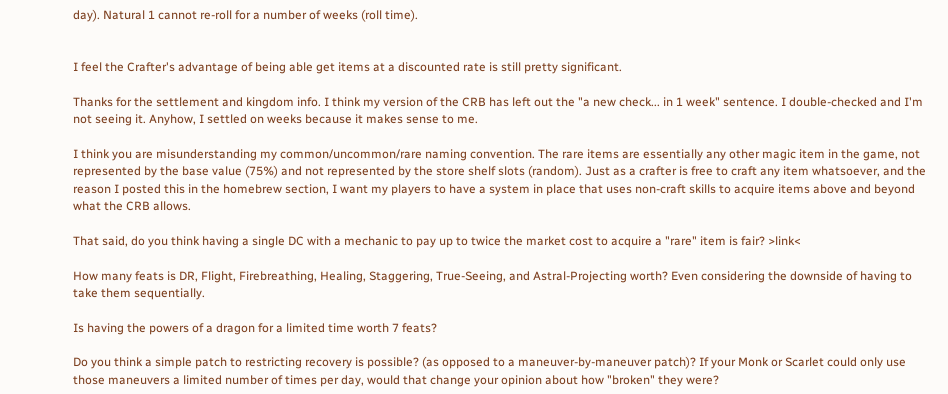day). Natural 1 cannot re-roll for a number of weeks (roll time).


I feel the Crafter's advantage of being able get items at a discounted rate is still pretty significant.

Thanks for the settlement and kingdom info. I think my version of the CRB has left out the "a new check... in 1 week" sentence. I double-checked and I'm not seeing it. Anyhow, I settled on weeks because it makes sense to me.

I think you are misunderstanding my common/uncommon/rare naming convention. The rare items are essentially any other magic item in the game, not represented by the base value (75%) and not represented by the store shelf slots (random). Just as a crafter is free to craft any item whatsoever, and the reason I posted this in the homebrew section, I want my players to have a system in place that uses non-craft skills to acquire items above and beyond what the CRB allows.

That said, do you think having a single DC with a mechanic to pay up to twice the market cost to acquire a "rare" item is fair? >link<

How many feats is DR, Flight, Firebreathing, Healing, Staggering, True-Seeing, and Astral-Projecting worth? Even considering the downside of having to take them sequentially.

Is having the powers of a dragon for a limited time worth 7 feats?

Do you think a simple patch to restricting recovery is possible? (as opposed to a maneuver-by-maneuver patch)? If your Monk or Scarlet could only use those maneuvers a limited number of times per day, would that change your opinion about how "broken" they were?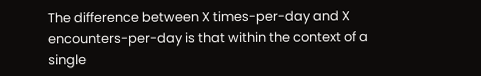The difference between X times-per-day and X encounters-per-day is that within the context of a single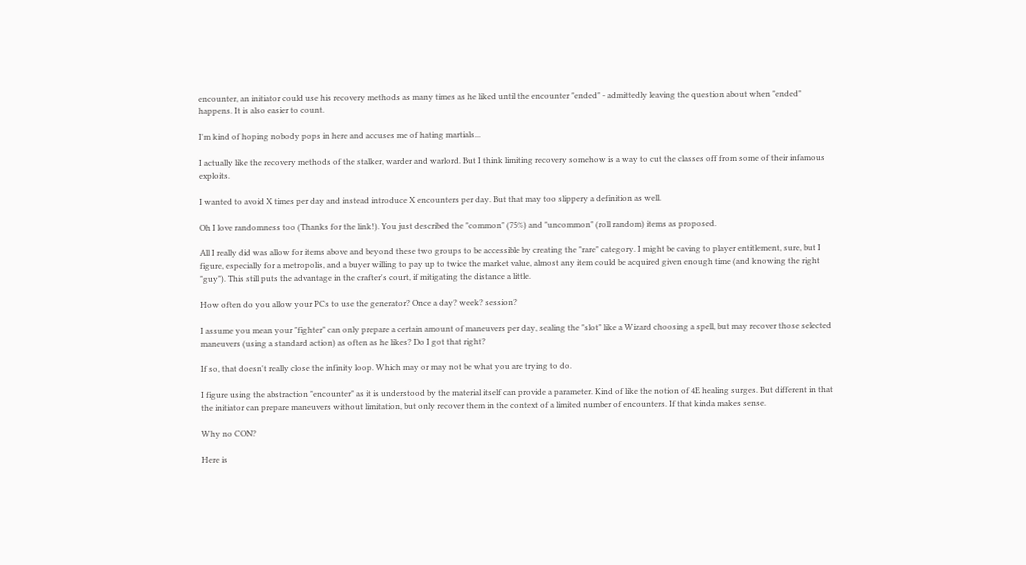encounter, an initiator could use his recovery methods as many times as he liked until the encounter "ended" - admittedly leaving the question about when "ended" happens. It is also easier to count.

I'm kind of hoping nobody pops in here and accuses me of hating martials...

I actually like the recovery methods of the stalker, warder and warlord. But I think limiting recovery somehow is a way to cut the classes off from some of their infamous exploits.

I wanted to avoid X times per day and instead introduce X encounters per day. But that may too slippery a definition as well.

Oh I love randomness too (Thanks for the link!). You just described the "common" (75%) and "uncommon" (roll random) items as proposed.

All I really did was allow for items above and beyond these two groups to be accessible by creating the "rare" category. I might be caving to player entitlement, sure, but I figure, especially for a metropolis, and a buyer willing to pay up to twice the market value, almost any item could be acquired given enough time (and knowing the right "guy"). This still puts the advantage in the crafter's court, if mitigating the distance a little.

How often do you allow your PCs to use the generator? Once a day? week? session?

I assume you mean your "fighter" can only prepare a certain amount of maneuvers per day, sealing the "slot" like a Wizard choosing a spell, but may recover those selected maneuvers (using a standard action) as often as he likes? Do I got that right?

If so, that doesn't really close the infinity loop. Which may or may not be what you are trying to do.

I figure using the abstraction "encounter" as it is understood by the material itself can provide a parameter. Kind of like the notion of 4E healing surges. But different in that the initiator can prepare maneuvers without limitation, but only recover them in the context of a limited number of encounters. If that kinda makes sense.

Why no CON?

Here is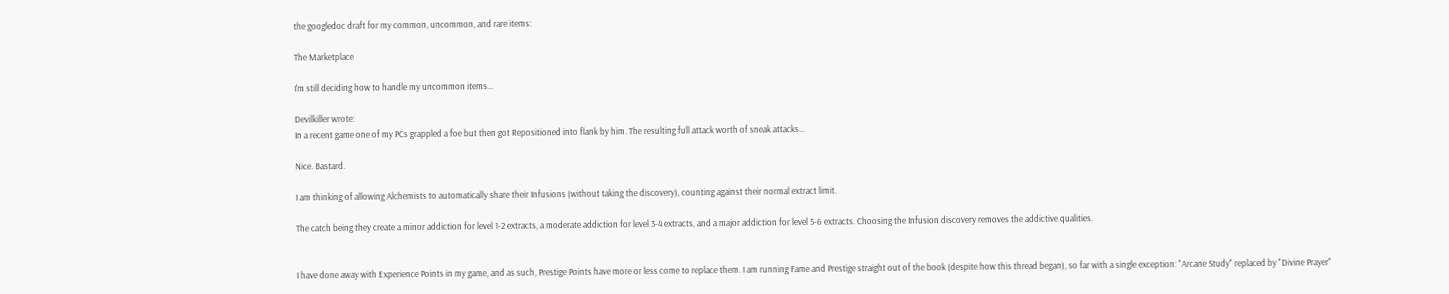the googledoc draft for my common, uncommon, and rare items:

The Marketplace

I'm still deciding how to handle my uncommon items...

Devilkiller wrote:
In a recent game one of my PCs grappled a foe but then got Repositioned into flank by him. The resulting full attack worth of sneak attacks...

Nice. Bastard.

I am thinking of allowing Alchemists to automatically share their Infusions (without taking the discovery), counting against their normal extract limit.

The catch being they create a minor addiction for level 1-2 extracts, a moderate addiction for level 3-4 extracts, and a major addiction for level 5-6 extracts. Choosing the Infusion discovery removes the addictive qualities.


I have done away with Experience Points in my game, and as such, Prestige Points have more or less come to replace them. I am running Fame and Prestige straight out of the book (despite how this thread began), so far with a single exception: "Arcane Study" replaced by "Divine Prayer"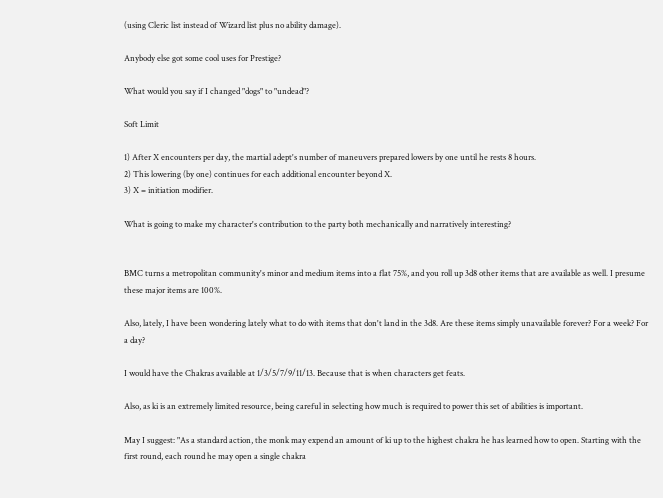(using Cleric list instead of Wizard list plus no ability damage).

Anybody else got some cool uses for Prestige?

What would you say if I changed "dogs" to "undead"?

Soft Limit

1) After X encounters per day, the martial adept's number of maneuvers prepared lowers by one until he rests 8 hours.
2) This lowering (by one) continues for each additional encounter beyond X.
3) X = initiation modifier.

What is going to make my character's contribution to the party both mechanically and narratively interesting?


BMC turns a metropolitan community's minor and medium items into a flat 75%, and you roll up 3d8 other items that are available as well. I presume these major items are 100%.

Also, lately, I have been wondering lately what to do with items that don't land in the 3d8. Are these items simply unavailable forever? For a week? For a day?

I would have the Chakras available at 1/3/5/7/9/11/13. Because that is when characters get feats.

Also, as ki is an extremely limited resource, being careful in selecting how much is required to power this set of abilities is important.

May I suggest: "As a standard action, the monk may expend an amount of ki up to the highest chakra he has learned how to open. Starting with the first round, each round he may open a single chakra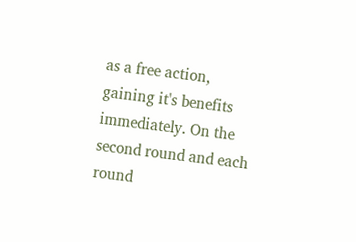as a free action, gaining it's benefits immediately. On the second round and each round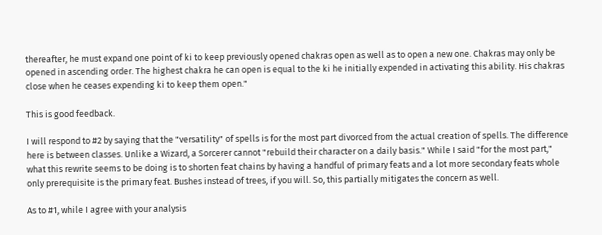thereafter, he must expand one point of ki to keep previously opened chakras open as well as to open a new one. Chakras may only be opened in ascending order. The highest chakra he can open is equal to the ki he initially expended in activating this ability. His chakras close when he ceases expending ki to keep them open."

This is good feedback.

I will respond to #2 by saying that the "versatility" of spells is for the most part divorced from the actual creation of spells. The difference here is between classes. Unlike a Wizard, a Sorcerer cannot "rebuild their character on a daily basis." While I said "for the most part," what this rewrite seems to be doing is to shorten feat chains by having a handful of primary feats and a lot more secondary feats whole only prerequisite is the primary feat. Bushes instead of trees, if you will. So, this partially mitigates the concern as well.

As to #1, while I agree with your analysis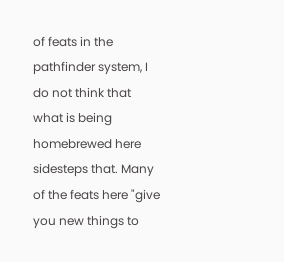of feats in the pathfinder system, I do not think that what is being homebrewed here sidesteps that. Many of the feats here "give you new things to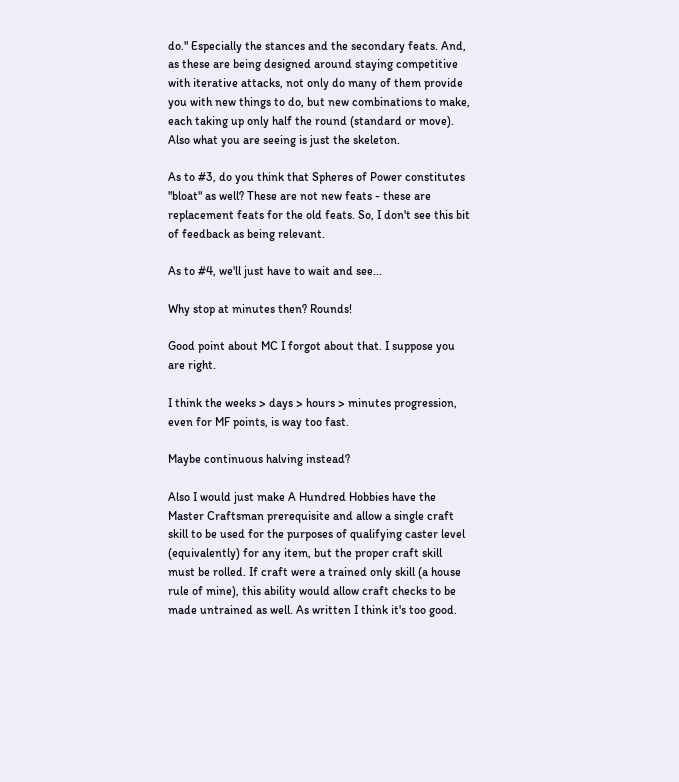do." Especially the stances and the secondary feats. And, as these are being designed around staying competitive with iterative attacks, not only do many of them provide you with new things to do, but new combinations to make, each taking up only half the round (standard or move). Also what you are seeing is just the skeleton.

As to #3, do you think that Spheres of Power constitutes "bloat" as well? These are not new feats - these are replacement feats for the old feats. So, I don't see this bit of feedback as being relevant.

As to #4, we'll just have to wait and see...

Why stop at minutes then? Rounds!

Good point about MC I forgot about that. I suppose you are right.

I think the weeks > days > hours > minutes progression, even for MF points, is way too fast.

Maybe continuous halving instead?

Also I would just make A Hundred Hobbies have the Master Craftsman prerequisite and allow a single craft skill to be used for the purposes of qualifying caster level (equivalently) for any item, but the proper craft skill must be rolled. If craft were a trained only skill (a house rule of mine), this ability would allow craft checks to be made untrained as well. As written I think it's too good.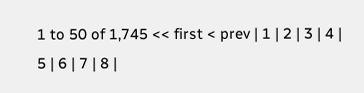1 to 50 of 1,745 << first < prev | 1 | 2 | 3 | 4 | 5 | 6 | 7 | 8 |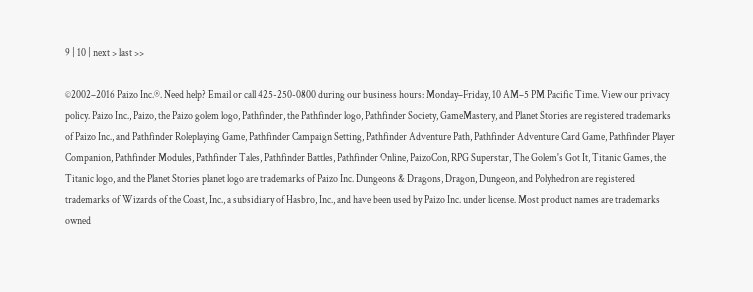9 | 10 | next > last >>

©2002–2016 Paizo Inc.®. Need help? Email or call 425-250-0800 during our business hours: Monday–Friday, 10 AM–5 PM Pacific Time. View our privacy policy. Paizo Inc., Paizo, the Paizo golem logo, Pathfinder, the Pathfinder logo, Pathfinder Society, GameMastery, and Planet Stories are registered trademarks of Paizo Inc., and Pathfinder Roleplaying Game, Pathfinder Campaign Setting, Pathfinder Adventure Path, Pathfinder Adventure Card Game, Pathfinder Player Companion, Pathfinder Modules, Pathfinder Tales, Pathfinder Battles, Pathfinder Online, PaizoCon, RPG Superstar, The Golem's Got It, Titanic Games, the Titanic logo, and the Planet Stories planet logo are trademarks of Paizo Inc. Dungeons & Dragons, Dragon, Dungeon, and Polyhedron are registered trademarks of Wizards of the Coast, Inc., a subsidiary of Hasbro, Inc., and have been used by Paizo Inc. under license. Most product names are trademarks owned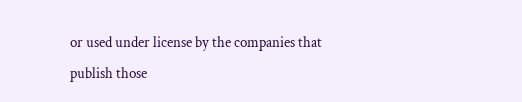or used under license by the companies that publish those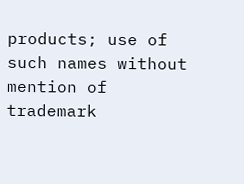products; use of such names without mention of trademark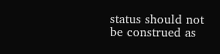status should not be construed as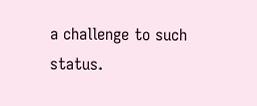a challenge to such status.